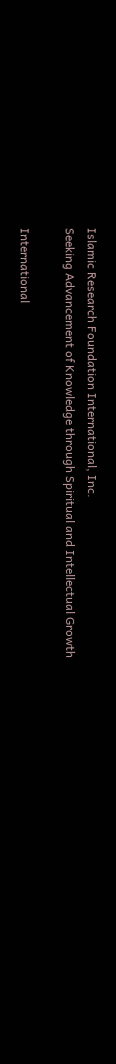Islamic Research Foundation International, Inc.
Seeking Advancement of Knowledge through Spiritual and Intellectual Growth

International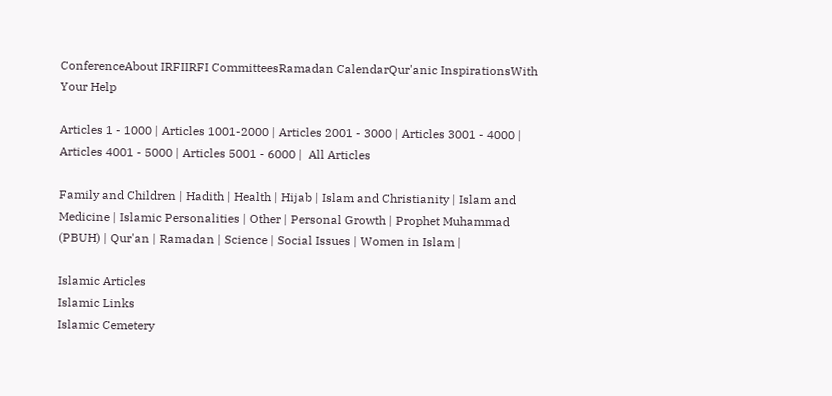ConferenceAbout IRFIIRFI CommitteesRamadan CalendarQur'anic InspirationsWith Your Help

Articles 1 - 1000 | Articles 1001-2000 | Articles 2001 - 3000 | Articles 3001 - 4000 | Articles 4001 - 5000 | Articles 5001 - 6000 |  All Articles

Family and Children | Hadith | Health | Hijab | Islam and Christianity | Islam and Medicine | Islamic Personalities | Other | Personal Growth | Prophet Muhammad (PBUH) | Qur'an | Ramadan | Science | Social Issues | Women in Islam |

Islamic Articles
Islamic Links
Islamic Cemetery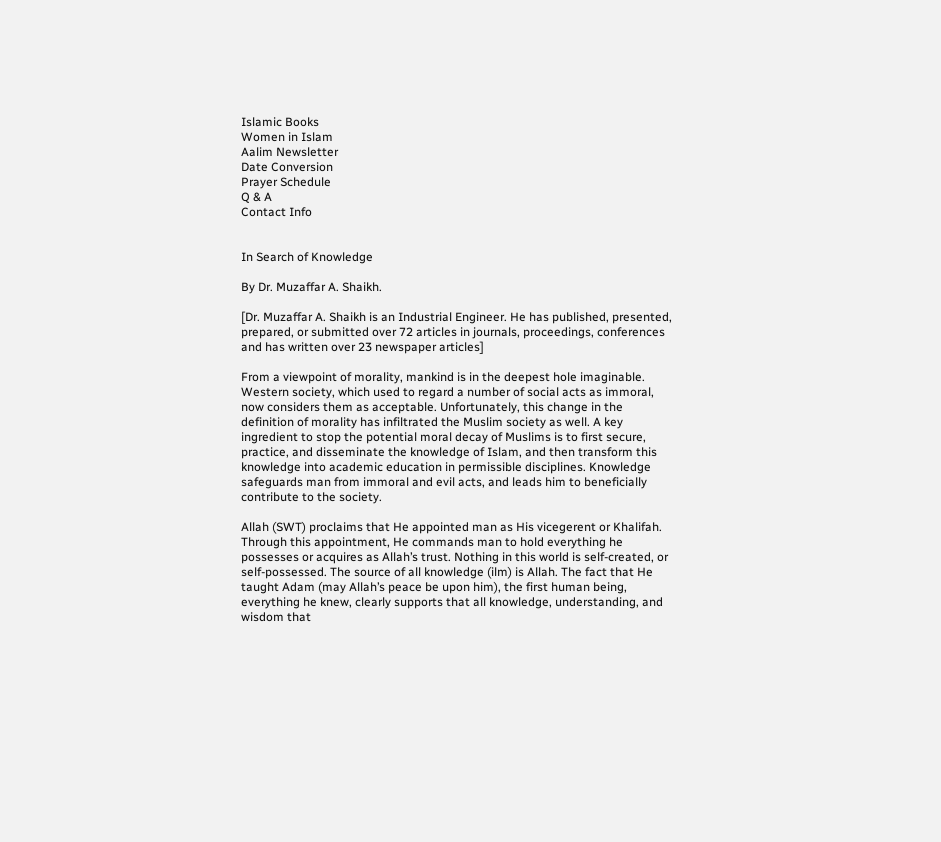Islamic Books
Women in Islam
Aalim Newsletter
Date Conversion
Prayer Schedule
Q & A
Contact Info


In Search of Knowledge

By Dr. Muzaffar A. Shaikh.

[Dr. Muzaffar A. Shaikh is an Industrial Engineer. He has published, presented, prepared, or submitted over 72 articles in journals, proceedings, conferences and has written over 23 newspaper articles]

From a viewpoint of morality, mankind is in the deepest hole imaginable. Western society, which used to regard a number of social acts as immoral, now considers them as acceptable. Unfortunately, this change in the definition of morality has infiltrated the Muslim society as well. A key ingredient to stop the potential moral decay of Muslims is to first secure, practice, and disseminate the knowledge of Islam, and then transform this knowledge into academic education in permissible disciplines. Knowledge safeguards man from immoral and evil acts, and leads him to beneficially contribute to the society.

Allah (SWT) proclaims that He appointed man as His vicegerent or Khalifah. Through this appointment, He commands man to hold everything he possesses or acquires as Allah’s trust. Nothing in this world is self-created, or self-possessed. The source of all knowledge (ilm) is Allah. The fact that He taught Adam (may Allah’s peace be upon him), the first human being, everything he knew, clearly supports that all knowledge, understanding, and wisdom that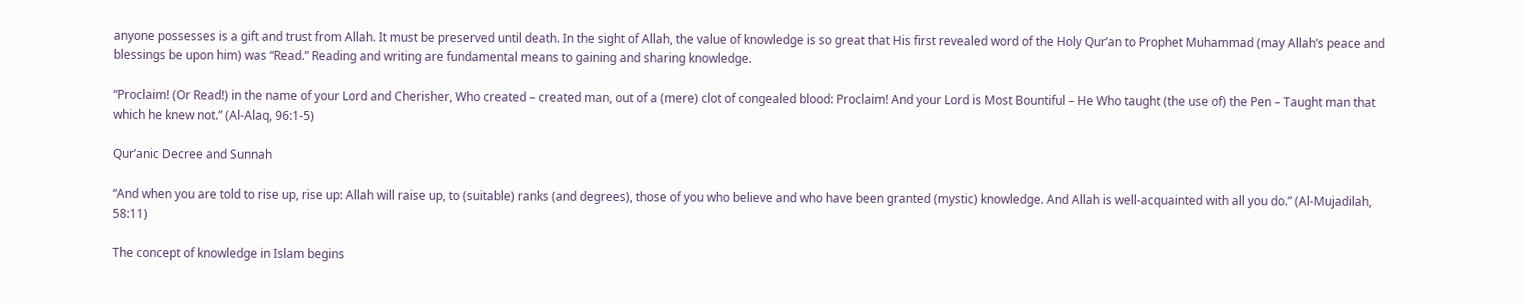anyone possesses is a gift and trust from Allah. It must be preserved until death. In the sight of Allah, the value of knowledge is so great that His first revealed word of the Holy Qur’an to Prophet Muhammad (may Allah’s peace and blessings be upon him) was “Read.” Reading and writing are fundamental means to gaining and sharing knowledge.

“Proclaim! (Or Read!) in the name of your Lord and Cherisher, Who created – created man, out of a (mere) clot of congealed blood: Proclaim! And your Lord is Most Bountiful – He Who taught (the use of) the Pen – Taught man that which he knew not.” (Al-Alaq, 96:1-5)

Qur’anic Decree and Sunnah

“And when you are told to rise up, rise up: Allah will raise up, to (suitable) ranks (and degrees), those of you who believe and who have been granted (mystic) knowledge. And Allah is well-acquainted with all you do.” (Al-Mujadilah, 58:11)

The concept of knowledge in Islam begins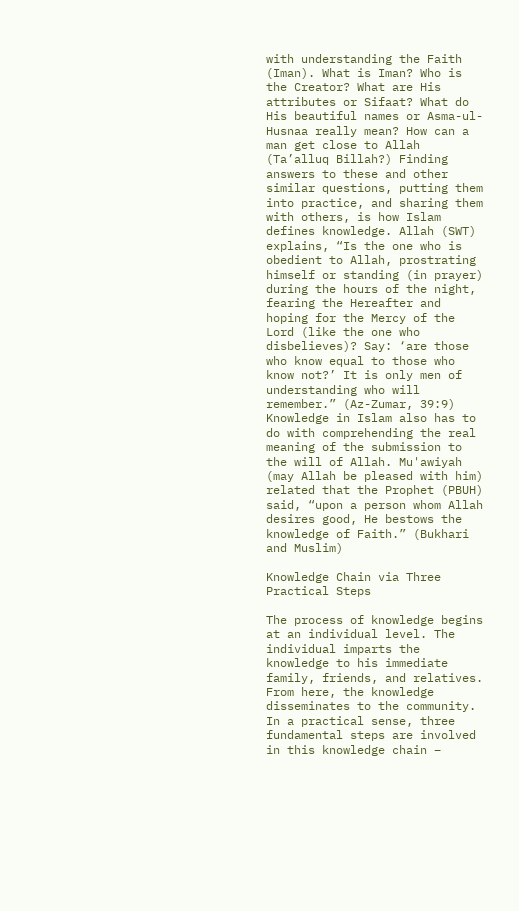with understanding the Faith (Iman). What is Iman? Who is the Creator? What are His attributes or Sifaat? What do His beautiful names or Asma-ul-Husnaa really mean? How can a man get close to Allah (Ta’alluq Billah?) Finding answers to these and other similar questions, putting them into practice, and sharing them with others, is how Islam defines knowledge. Allah (SWT) explains, “Is the one who is obedient to Allah, prostrating himself or standing (in prayer) during the hours of the night, fearing the Hereafter and hoping for the Mercy of the Lord (like the one who disbelieves)? Say: ‘are those who know equal to those who know not?’ It is only men of understanding who will remember.” (Az-Zumar, 39:9) Knowledge in Islam also has to do with comprehending the real meaning of the submission to the will of Allah. Mu'awiyah (may Allah be pleased with him) related that the Prophet (PBUH) said, “upon a person whom Allah desires good, He bestows the knowledge of Faith.” (Bukhari and Muslim)

Knowledge Chain via Three Practical Steps

The process of knowledge begins at an individual level. The individual imparts the knowledge to his immediate family, friends, and relatives. From here, the knowledge disseminates to the community. In a practical sense, three fundamental steps are involved in this knowledge chain –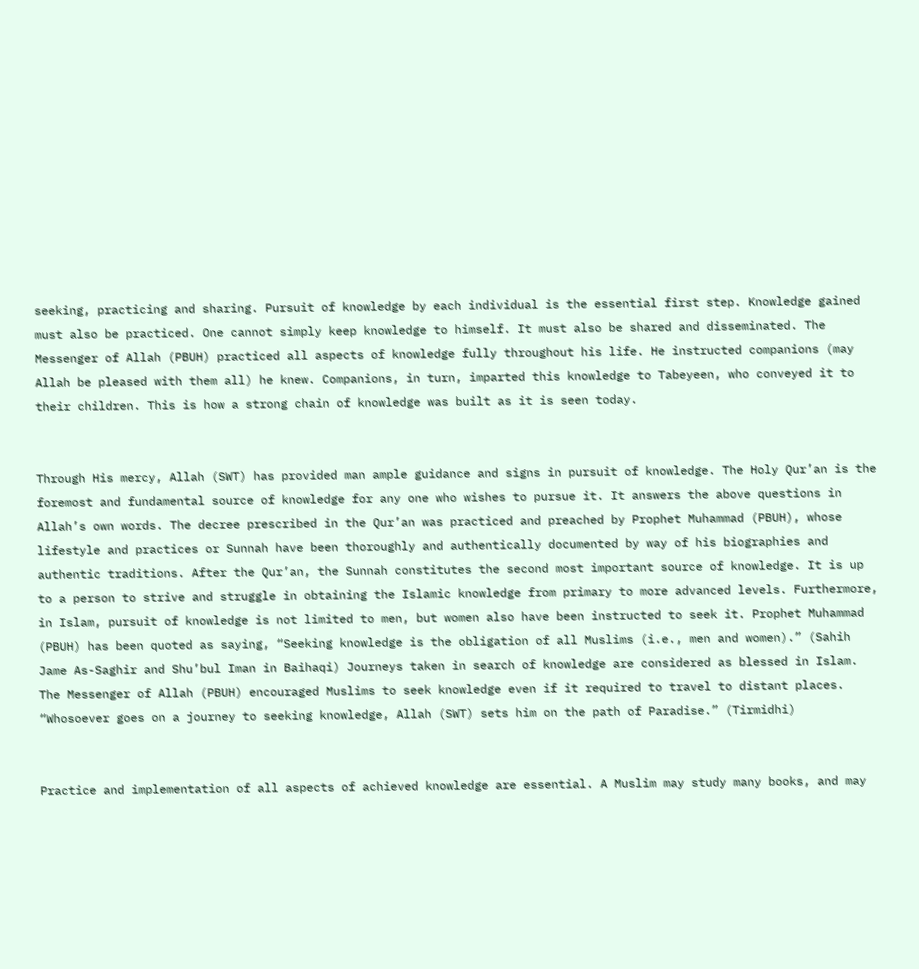seeking, practicing and sharing. Pursuit of knowledge by each individual is the essential first step. Knowledge gained must also be practiced. One cannot simply keep knowledge to himself. It must also be shared and disseminated. The Messenger of Allah (PBUH) practiced all aspects of knowledge fully throughout his life. He instructed companions (may Allah be pleased with them all) he knew. Companions, in turn, imparted this knowledge to Tabeyeen, who conveyed it to their children. This is how a strong chain of knowledge was built as it is seen today.


Through His mercy, Allah (SWT) has provided man ample guidance and signs in pursuit of knowledge. The Holy Qur’an is the foremost and fundamental source of knowledge for any one who wishes to pursue it. It answers the above questions in Allah’s own words. The decree prescribed in the Qur’an was practiced and preached by Prophet Muhammad (PBUH), whose lifestyle and practices or Sunnah have been thoroughly and authentically documented by way of his biographies and authentic traditions. After the Qur’an, the Sunnah constitutes the second most important source of knowledge. It is up to a person to strive and struggle in obtaining the Islamic knowledge from primary to more advanced levels. Furthermore, in Islam, pursuit of knowledge is not limited to men, but women also have been instructed to seek it. Prophet Muhammad (PBUH) has been quoted as saying, “Seeking knowledge is the obligation of all Muslims (i.e., men and women).” (Sahih Jame As-Saghir and Shu’bul Iman in Baihaqi) Journeys taken in search of knowledge are considered as blessed in Islam. The Messenger of Allah (PBUH) encouraged Muslims to seek knowledge even if it required to travel to distant places. “Whosoever goes on a journey to seeking knowledge, Allah (SWT) sets him on the path of Paradise.” (Tirmidhi)


Practice and implementation of all aspects of achieved knowledge are essential. A Muslim may study many books, and may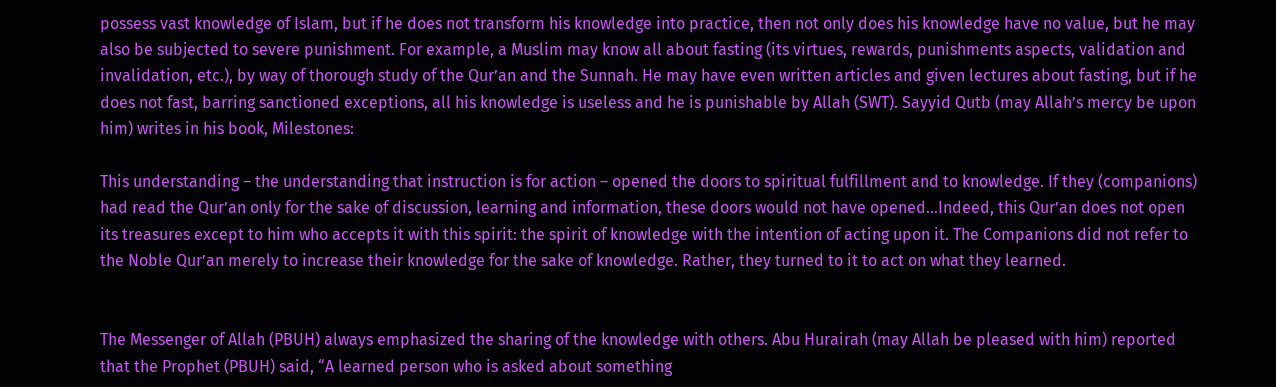possess vast knowledge of Islam, but if he does not transform his knowledge into practice, then not only does his knowledge have no value, but he may also be subjected to severe punishment. For example, a Muslim may know all about fasting (its virtues, rewards, punishments aspects, validation and invalidation, etc.), by way of thorough study of the Qur’an and the Sunnah. He may have even written articles and given lectures about fasting, but if he does not fast, barring sanctioned exceptions, all his knowledge is useless and he is punishable by Allah (SWT). Sayyid Qutb (may Allah’s mercy be upon him) writes in his book, Milestones:

This understanding – the understanding that instruction is for action – opened the doors to spiritual fulfillment and to knowledge. If they (companions) had read the Qur’an only for the sake of discussion, learning and information, these doors would not have opened…Indeed, this Qur’an does not open its treasures except to him who accepts it with this spirit: the spirit of knowledge with the intention of acting upon it. The Companions did not refer to the Noble Qur’an merely to increase their knowledge for the sake of knowledge. Rather, they turned to it to act on what they learned.


The Messenger of Allah (PBUH) always emphasized the sharing of the knowledge with others. Abu Hurairah (may Allah be pleased with him) reported that the Prophet (PBUH) said, “A learned person who is asked about something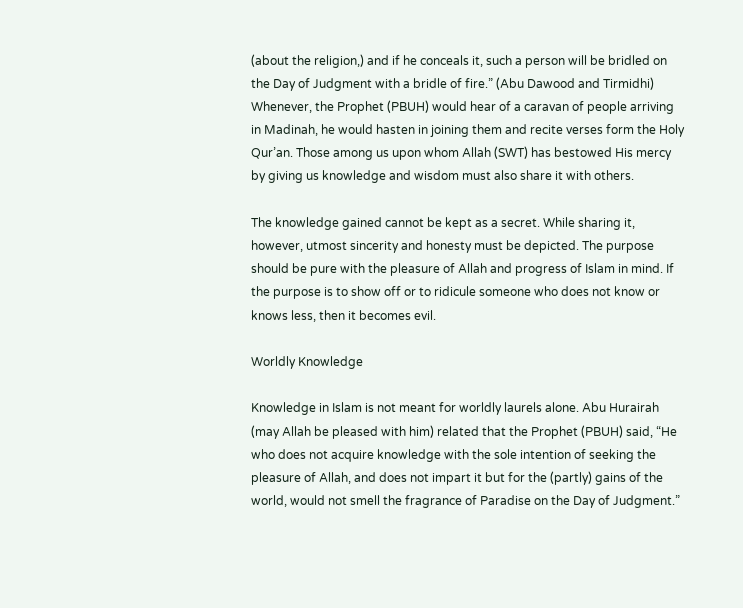(about the religion,) and if he conceals it, such a person will be bridled on the Day of Judgment with a bridle of fire.” (Abu Dawood and Tirmidhi) Whenever, the Prophet (PBUH) would hear of a caravan of people arriving in Madinah, he would hasten in joining them and recite verses form the Holy Qur’an. Those among us upon whom Allah (SWT) has bestowed His mercy by giving us knowledge and wisdom must also share it with others.

The knowledge gained cannot be kept as a secret. While sharing it, however, utmost sincerity and honesty must be depicted. The purpose should be pure with the pleasure of Allah and progress of Islam in mind. If the purpose is to show off or to ridicule someone who does not know or knows less, then it becomes evil.

Worldly Knowledge

Knowledge in Islam is not meant for worldly laurels alone. Abu Hurairah (may Allah be pleased with him) related that the Prophet (PBUH) said, “He who does not acquire knowledge with the sole intention of seeking the pleasure of Allah, and does not impart it but for the (partly) gains of the world, would not smell the fragrance of Paradise on the Day of Judgment.”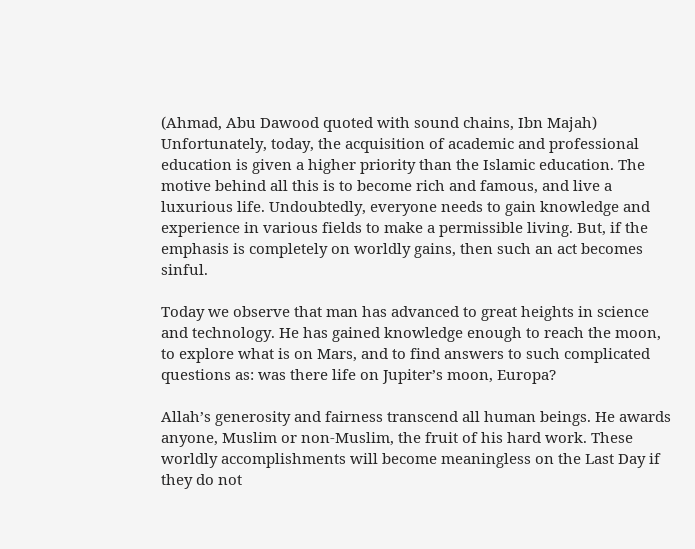(Ahmad, Abu Dawood quoted with sound chains, Ibn Majah) Unfortunately, today, the acquisition of academic and professional education is given a higher priority than the Islamic education. The motive behind all this is to become rich and famous, and live a luxurious life. Undoubtedly, everyone needs to gain knowledge and experience in various fields to make a permissible living. But, if the emphasis is completely on worldly gains, then such an act becomes sinful.

Today we observe that man has advanced to great heights in science and technology. He has gained knowledge enough to reach the moon, to explore what is on Mars, and to find answers to such complicated questions as: was there life on Jupiter’s moon, Europa?

Allah’s generosity and fairness transcend all human beings. He awards anyone, Muslim or non-Muslim, the fruit of his hard work. These worldly accomplishments will become meaningless on the Last Day if they do not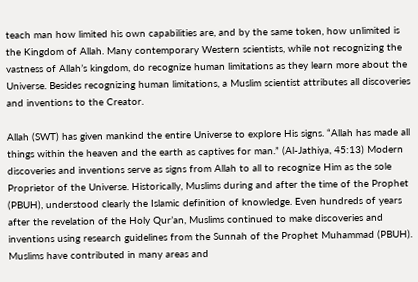teach man how limited his own capabilities are, and by the same token, how unlimited is the Kingdom of Allah. Many contemporary Western scientists, while not recognizing the vastness of Allah’s kingdom, do recognize human limitations as they learn more about the Universe. Besides recognizing human limitations, a Muslim scientist attributes all discoveries and inventions to the Creator.

Allah (SWT) has given mankind the entire Universe to explore His signs. “Allah has made all things within the heaven and the earth as captives for man.” (Al-Jathiya, 45:13) Modern discoveries and inventions serve as signs from Allah to all to recognize Him as the sole Proprietor of the Universe. Historically, Muslims during and after the time of the Prophet (PBUH), understood clearly the Islamic definition of knowledge. Even hundreds of years after the revelation of the Holy Qur’an, Muslims continued to make discoveries and inventions using research guidelines from the Sunnah of the Prophet Muhammad (PBUH). Muslims have contributed in many areas and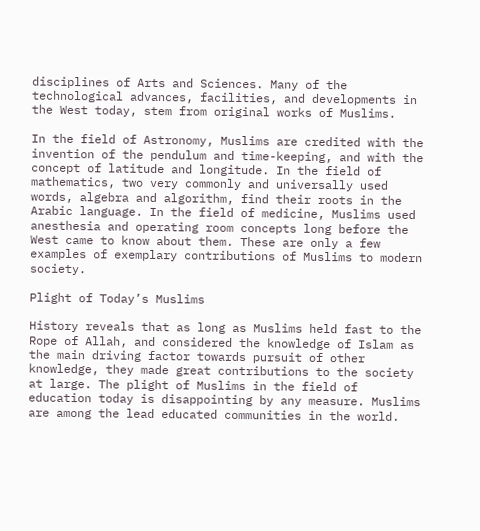disciplines of Arts and Sciences. Many of the technological advances, facilities, and developments in the West today, stem from original works of Muslims.

In the field of Astronomy, Muslims are credited with the invention of the pendulum and time-keeping, and with the concept of latitude and longitude. In the field of mathematics, two very commonly and universally used words, algebra and algorithm, find their roots in the Arabic language. In the field of medicine, Muslims used anesthesia and operating room concepts long before the West came to know about them. These are only a few examples of exemplary contributions of Muslims to modern society.

Plight of Today’s Muslims

History reveals that as long as Muslims held fast to the Rope of Allah, and considered the knowledge of Islam as the main driving factor towards pursuit of other knowledge, they made great contributions to the society at large. The plight of Muslims in the field of education today is disappointing by any measure. Muslims are among the lead educated communities in the world.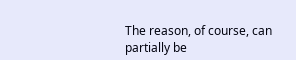The reason, of course, can partially be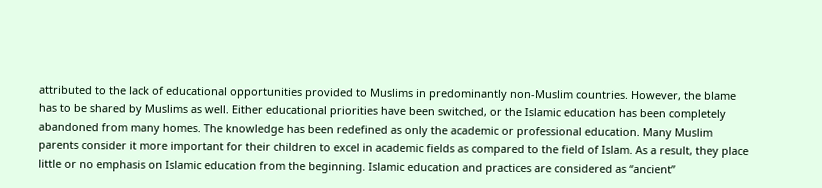attributed to the lack of educational opportunities provided to Muslims in predominantly non-Muslim countries. However, the blame has to be shared by Muslims as well. Either educational priorities have been switched, or the Islamic education has been completely abandoned from many homes. The knowledge has been redefined as only the academic or professional education. Many Muslim parents consider it more important for their children to excel in academic fields as compared to the field of Islam. As a result, they place little or no emphasis on Islamic education from the beginning. Islamic education and practices are considered as “ancient”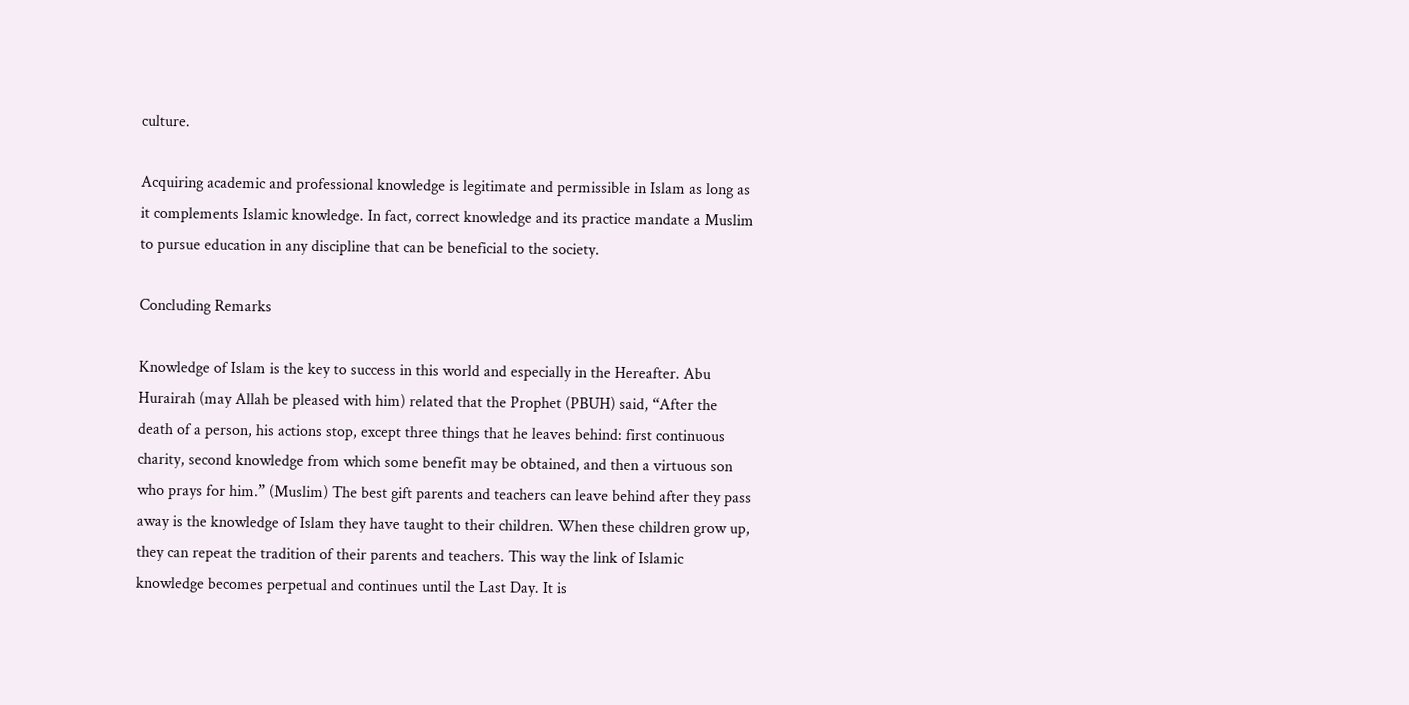culture.

Acquiring academic and professional knowledge is legitimate and permissible in Islam as long as it complements Islamic knowledge. In fact, correct knowledge and its practice mandate a Muslim to pursue education in any discipline that can be beneficial to the society.

Concluding Remarks

Knowledge of Islam is the key to success in this world and especially in the Hereafter. Abu Hurairah (may Allah be pleased with him) related that the Prophet (PBUH) said, “After the death of a person, his actions stop, except three things that he leaves behind: first continuous charity, second knowledge from which some benefit may be obtained, and then a virtuous son who prays for him.” (Muslim) The best gift parents and teachers can leave behind after they pass away is the knowledge of Islam they have taught to their children. When these children grow up, they can repeat the tradition of their parents and teachers. This way the link of Islamic knowledge becomes perpetual and continues until the Last Day. It is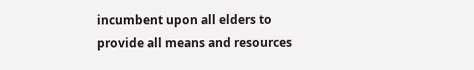incumbent upon all elders to provide all means and resources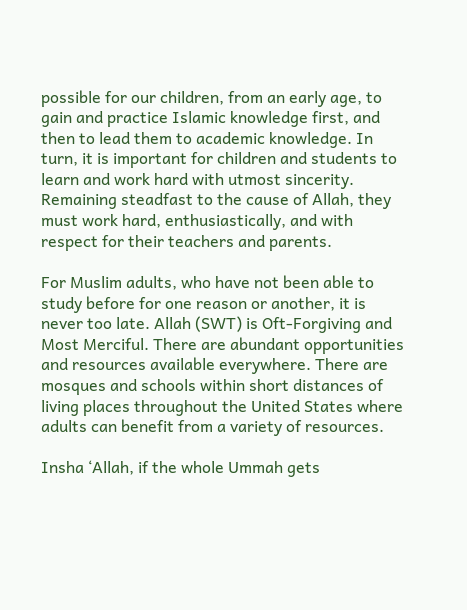possible for our children, from an early age, to gain and practice Islamic knowledge first, and then to lead them to academic knowledge. In turn, it is important for children and students to learn and work hard with utmost sincerity. Remaining steadfast to the cause of Allah, they must work hard, enthusiastically, and with respect for their teachers and parents.

For Muslim adults, who have not been able to study before for one reason or another, it is never too late. Allah (SWT) is Oft-Forgiving and Most Merciful. There are abundant opportunities and resources available everywhere. There are mosques and schools within short distances of living places throughout the United States where adults can benefit from a variety of resources.

Insha ‘Allah, if the whole Ummah gets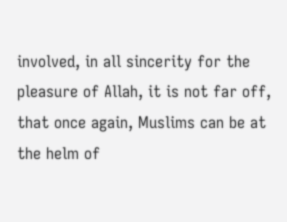involved, in all sincerity for the pleasure of Allah, it is not far off, that once again, Muslims can be at the helm of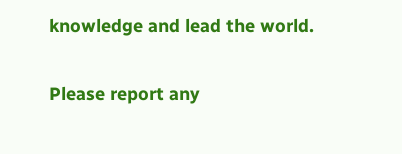knowledge and lead the world.

Please report any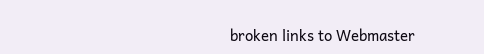broken links to Webmaster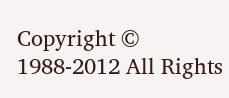Copyright © 1988-2012 All Rights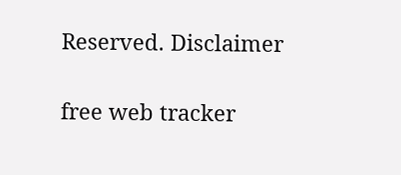Reserved. Disclaimer

free web tracker